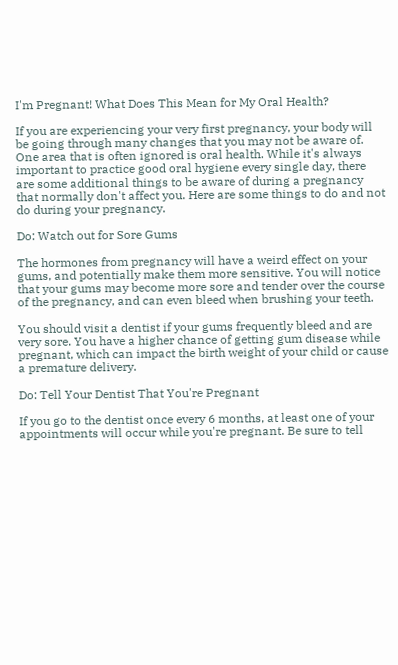I'm Pregnant! What Does This Mean for My Oral Health?

If you are experiencing your very first pregnancy, your body will be going through many changes that you may not be aware of. One area that is often ignored is oral health. While it's always important to practice good oral hygiene every single day, there are some additional things to be aware of during a pregnancy that normally don't affect you. Here are some things to do and not do during your pregnancy.

Do: Watch out for Sore Gums

The hormones from pregnancy will have a weird effect on your gums, and potentially make them more sensitive. You will notice that your gums may become more sore and tender over the course of the pregnancy, and can even bleed when brushing your teeth.

You should visit a dentist if your gums frequently bleed and are very sore. You have a higher chance of getting gum disease while pregnant, which can impact the birth weight of your child or cause a premature delivery.

Do: Tell Your Dentist That You're Pregnant

If you go to the dentist once every 6 months, at least one of your appointments will occur while you're pregnant. Be sure to tell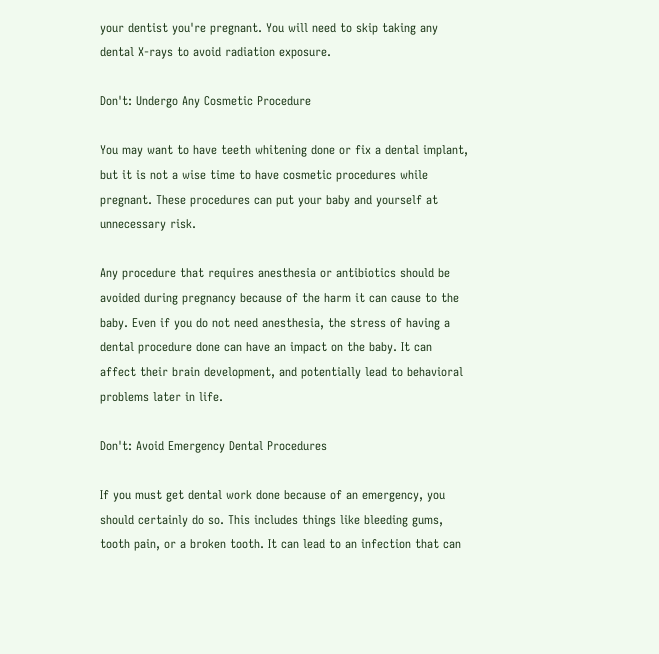your dentist you're pregnant. You will need to skip taking any dental X-rays to avoid radiation exposure.

Don't: Undergo Any Cosmetic Procedure

You may want to have teeth whitening done or fix a dental implant, but it is not a wise time to have cosmetic procedures while pregnant. These procedures can put your baby and yourself at unnecessary risk.

Any procedure that requires anesthesia or antibiotics should be avoided during pregnancy because of the harm it can cause to the baby. Even if you do not need anesthesia, the stress of having a dental procedure done can have an impact on the baby. It can affect their brain development, and potentially lead to behavioral problems later in life.

Don't: Avoid Emergency Dental Procedures

If you must get dental work done because of an emergency, you should certainly do so. This includes things like bleeding gums, tooth pain, or a broken tooth. It can lead to an infection that can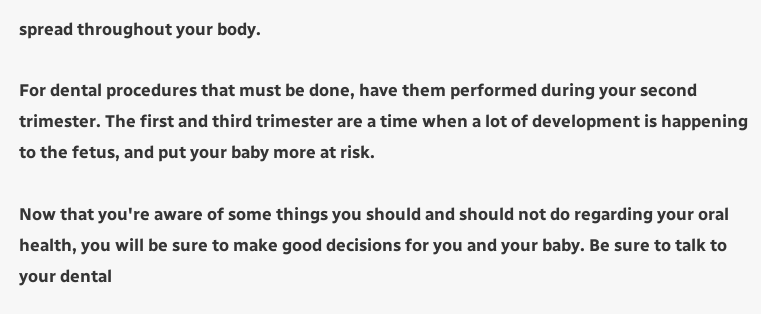spread throughout your body.

For dental procedures that must be done, have them performed during your second trimester. The first and third trimester are a time when a lot of development is happening to the fetus, and put your baby more at risk.

Now that you're aware of some things you should and should not do regarding your oral health, you will be sure to make good decisions for you and your baby. Be sure to talk to your dental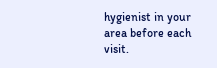hygienist in your area before each visit.